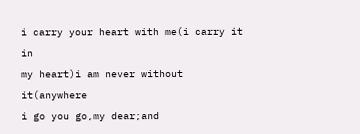i carry your heart with me(i carry it in
my heart)i am never without it(anywhere
i go you go,my dear;and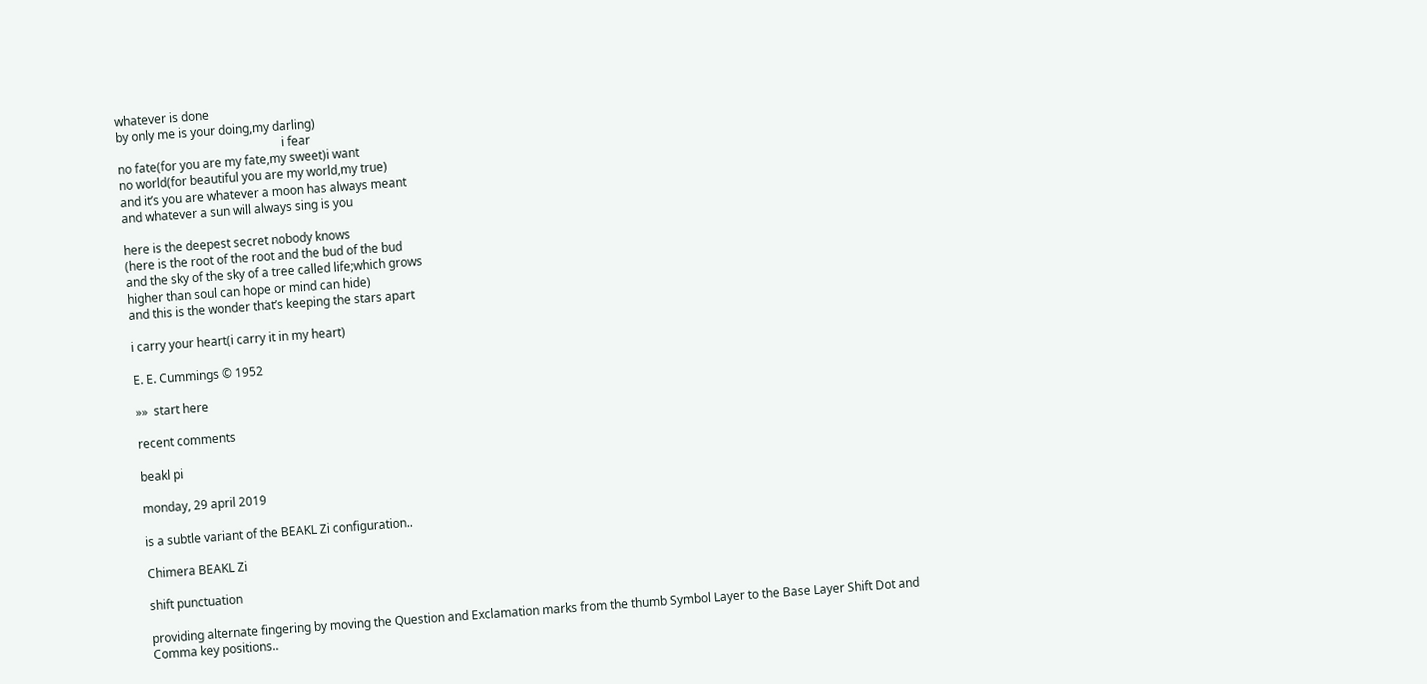whatever is done
by only me is your doing,my darling)
                                                       i fear
no fate(for you are my fate,my sweet)i want
no world(for beautiful you are my world,my true)
and it’s you are whatever a moon has always meant
and whatever a sun will always sing is you

here is the deepest secret nobody knows
(here is the root of the root and the bud of the bud
and the sky of the sky of a tree called life;which grows
higher than soul can hope or mind can hide)
and this is the wonder that’s keeping the stars apart

i carry your heart(i carry it in my heart)

E. E. Cummings © 1952

»»  start here

recent comments

beakl pi

monday, 29 april 2019

is a subtle variant of the BEAKL Zi configuration..

Chimera BEAKL Zi

shift punctuation

providing alternate fingering by moving the Question and Exclamation marks from the thumb Symbol Layer to the Base Layer Shift Dot and Comma key positions..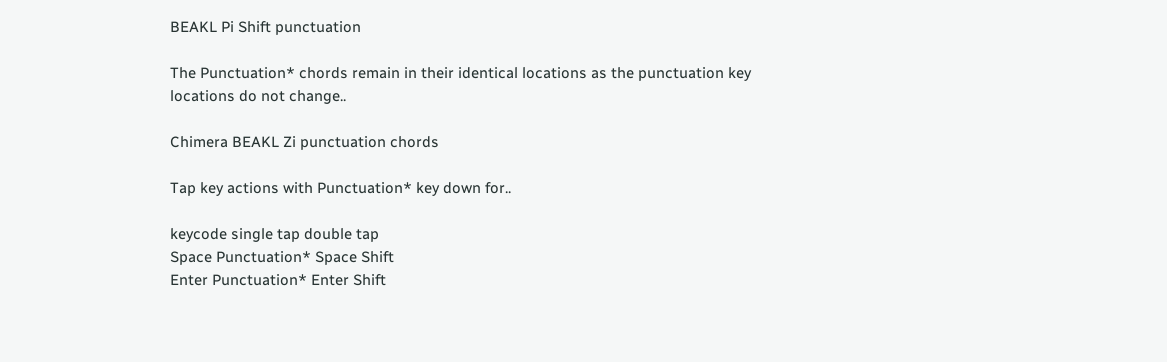BEAKL Pi Shift punctuation

The Punctuation* chords remain in their identical locations as the punctuation key locations do not change..

Chimera BEAKL Zi punctuation chords

Tap key actions with Punctuation* key down for..

keycode single tap double tap
Space Punctuation* Space Shift
Enter Punctuation* Enter Shift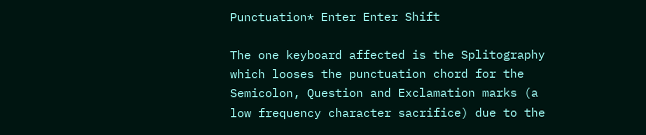Punctuation* Enter Enter Shift

The one keyboard affected is the Splitography which looses the punctuation chord for the Semicolon, Question and Exclamation marks (a low frequency character sacrifice) due to the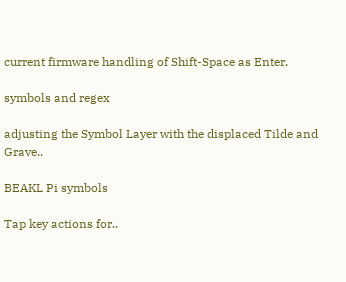current firmware handling of Shift-Space as Enter.

symbols and regex

adjusting the Symbol Layer with the displaced Tilde and Grave..

BEAKL Pi symbols

Tap key actions for..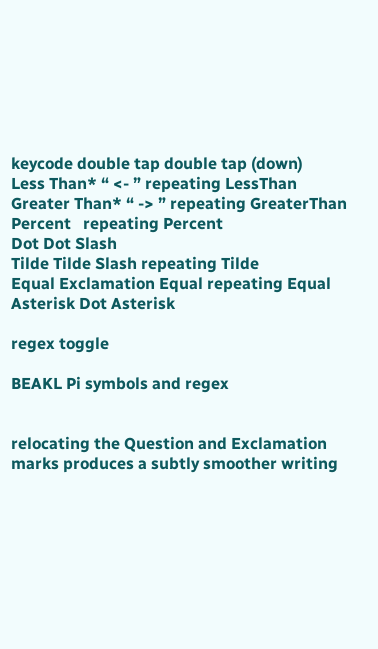keycode double tap double tap (down)
Less Than* “ <- ” repeating LessThan
Greater Than* “ -> ” repeating GreaterThan
Percent   repeating Percent
Dot Dot Slash
Tilde Tilde Slash repeating Tilde
Equal Exclamation Equal repeating Equal
Asterisk Dot Asterisk

regex toggle

BEAKL Pi symbols and regex


relocating the Question and Exclamation marks produces a subtly smoother writing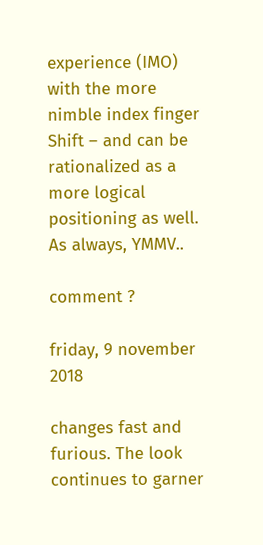experience (IMO) with the more nimble index finger Shift – and can be rationalized as a more logical positioning as well. As always, YMMV..

comment ?

friday, 9 november 2018

changes fast and furious. The look continues to garner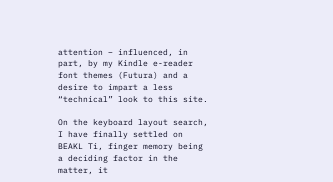attention – influenced, in part, by my Kindle e-reader font themes (Futura) and a desire to impart a less “technical” look to this site.

On the keyboard layout search, I have finally settled on BEAKL Ti, finger memory being a deciding factor in the matter, it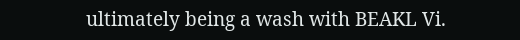ultimately being a wash with BEAKL Vi.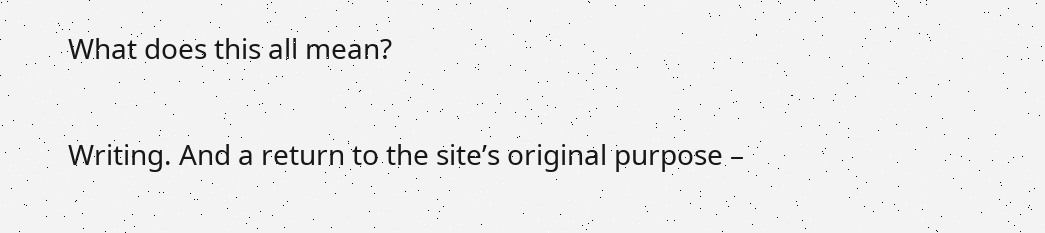What does this all mean?

Writing. And a return to the site’s original purpose –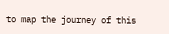to map the journey of this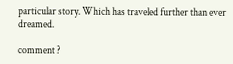particular story. Which has traveled further than ever dreamed.

comment ?